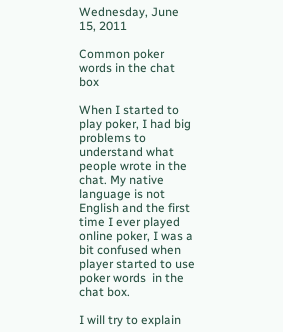Wednesday, June 15, 2011

Common poker words in the chat box

When I started to play poker, I had big problems to understand what people wrote in the chat. My native language is not English and the first time I ever played online poker, I was a bit confused when player started to use poker words  in the chat box.

I will try to explain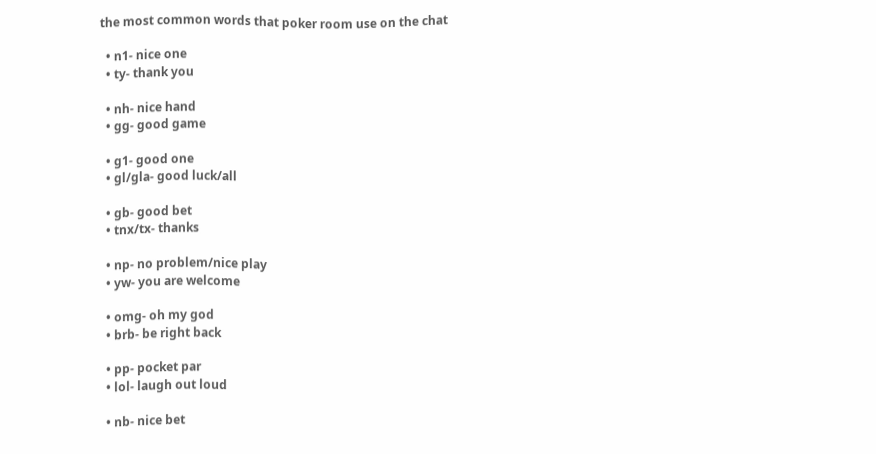the most common words that poker room use on the chat

  • n1- nice one
  • ty- thank you

  • nh- nice hand
  • gg- good game

  • g1- good one
  • gl/gla- good luck/all

  • gb- good bet
  • tnx/tx- thanks

  • np- no problem/nice play
  • yw- you are welcome

  • omg- oh my god
  • brb- be right back

  • pp- pocket par
  • lol- laugh out loud

  • nb- nice bet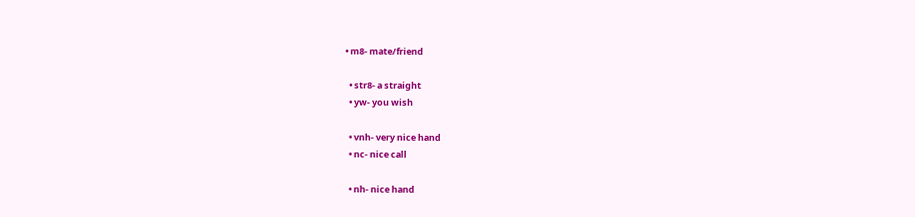• m8- mate/friend

  • str8- a straight
  • yw- you wish

  • vnh- very nice hand
  • nc- nice call

  • nh- nice hand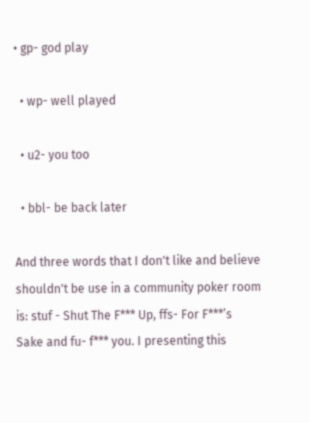• gp- god play

  • wp- well played

  • u2- you too

  • bbl- be back later

And three words that I don't like and believe shouldn't be use in a community poker room is: stuf - Shut The F*** Up, ffs- For F***’s Sake and fu- f*** you. I presenting this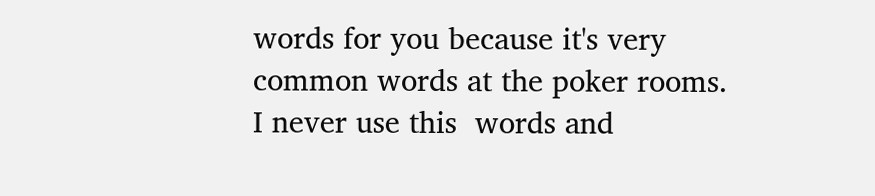words for you because it's very common words at the poker rooms. I never use this  words and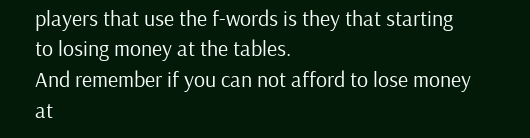players that use the f-words is they that starting to losing money at the tables.
And remember if you can not afford to lose money at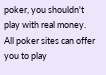poker, you shouldn't play with real money. All poker sites can offer you to play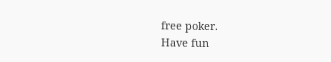free poker.
Have fun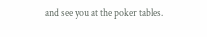and see you at the poker tables.